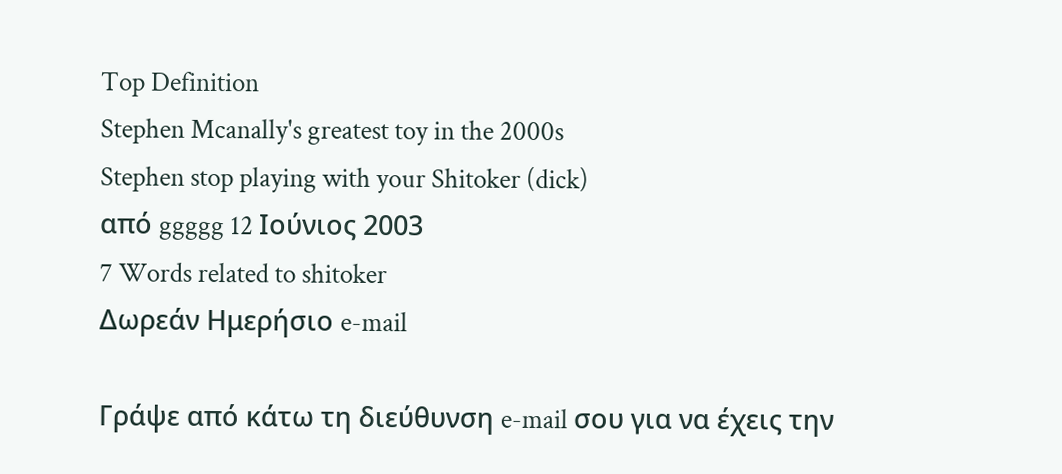Top Definition
Stephen Mcanally's greatest toy in the 2000s
Stephen stop playing with your Shitoker (dick)
από ggggg 12 Ιούνιος 2003
7 Words related to shitoker
Δωρεάν Ημερήσιο e-mail

Γράψε από κάτω τη διεύθυνση e-mail σου για να έχεις την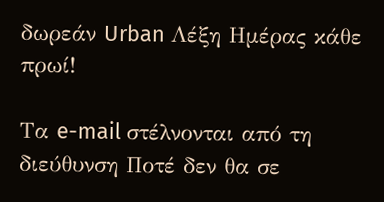δωρεάν Urban Λέξη Ημέρας κάθε πρωί!

Τα e-mail στέλνονται από τη διεύθυνση Ποτέ δεν θα σε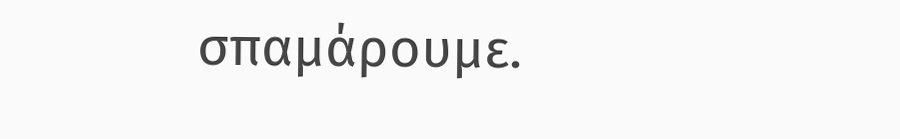σπαμάρουμε.